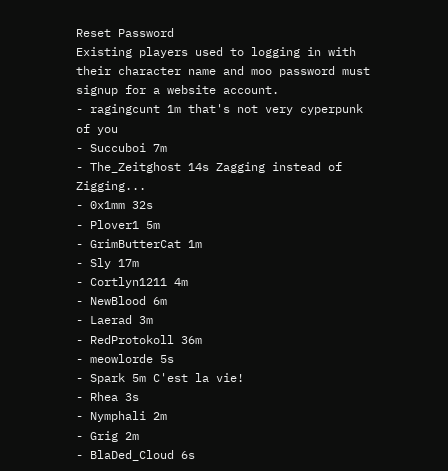Reset Password
Existing players used to logging in with their character name and moo password must signup for a website account.
- ragingcunt 1m that's not very cyperpunk of you
- Succuboi 7m
- The_Zeitghost 14s Zagging instead of Zigging...
- 0x1mm 32s
- Plover1 5m
- GrimButterCat 1m
- Sly 17m
- Cortlyn1211 4m
- NewBlood 6m
- Laerad 3m
- RedProtokoll 36m
- meowlorde 5s
- Spark 5m C'est la vie!
- Rhea 3s
- Nymphali 2m
- Grig 2m
- BlaDed_Cloud 6s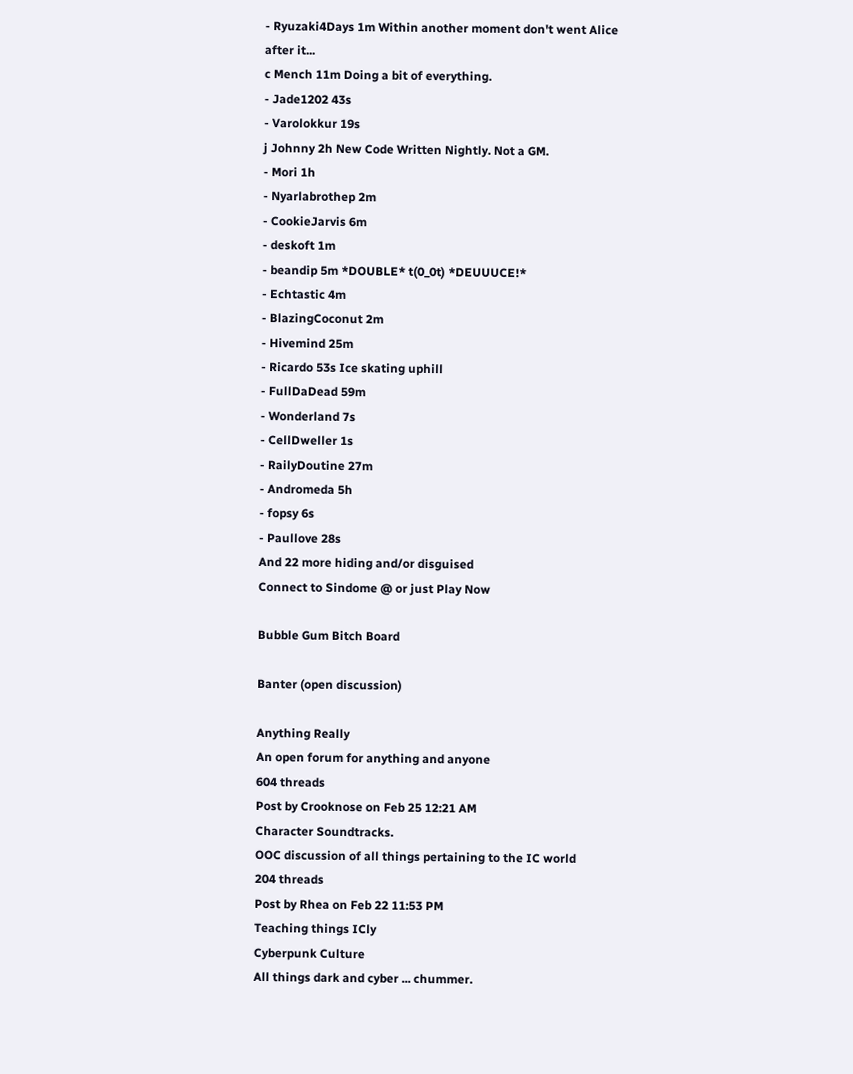- Ryuzaki4Days 1m Within another moment don't went Alice after it...
c Mench 11m Doing a bit of everything.
- Jade1202 43s
- Varolokkur 19s
j Johnny 2h New Code Written Nightly. Not a GM.
- Mori 1h
- Nyarlabrothep 2m
- CookieJarvis 6m
- deskoft 1m
- beandip 5m *DOUBLE* t(0_0t) *DEUUUCE!*
- Echtastic 4m
- BlazingCoconut 2m
- Hivemind 25m
- Ricardo 53s Ice skating uphill
- FullDaDead 59m
- Wonderland 7s
- CellDweller 1s
- RailyDoutine 27m
- Andromeda 5h
- fopsy 6s
- Paullove 28s
And 22 more hiding and/or disguised
Connect to Sindome @ or just Play Now

Bubble Gum Bitch Board

Banter (open discussion)

Anything Really
An open forum for anything and anyone
604 threads
Post by Crooknose on Feb 25 12:21 AM
Character Soundtracks.
OOC discussion of all things pertaining to the IC world
204 threads
Post by Rhea on Feb 22 11:53 PM
Teaching things ICly
Cyberpunk Culture
All things dark and cyber ... chummer.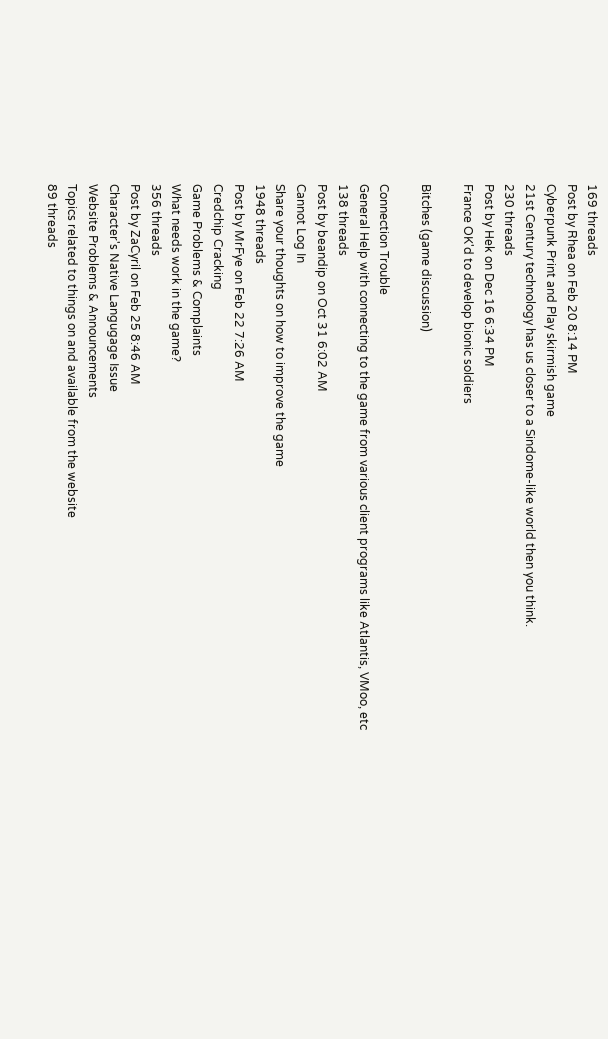169 threads
Post by Rhea on Feb 20 8:14 PM
Cyberpunk Print and Play skirmish game
21st Century technology has us closer to a Sindome-like world then you think.
230 threads
Post by Hek on Dec 16 6:34 PM
France OK'd to develop bionic soldiers

Bitches (game discussion)

Connection Trouble
General Help with connecting to the game from various client programs like Atlantis, VMoo, etc
138 threads
Post by beandip on Oct 31 6:02 AM
Cannot Log In
Share your thoughts on how to improve the game
1948 threads
Post by MrFye on Feb 22 7:26 AM
Credchip Cracking
Game Problems & Complaints
What needs work in the game?
356 threads
Post by ZaCyril on Feb 25 8:46 AM
Character's Native Langugage Issue
Website Problems & Announcements
Topics related to things on and available from the website
89 threads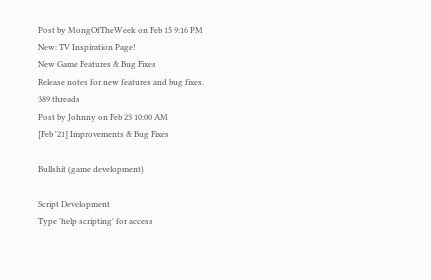Post by MongOfTheWeek on Feb 15 9:16 PM
New: TV Inspiration Page!
New Game Features & Bug Fixes
Release notes for new features and bug fixes.
389 threads
Post by Johnny on Feb 23 10:00 AM
[Feb '21] Improvements & Bug Fixes

Bullshit (game development)

Script Development
Type 'help scripting' for access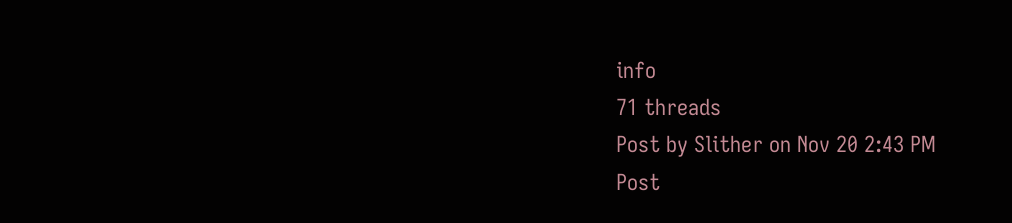info
71 threads
Post by Slither on Nov 20 2:43 PM
Post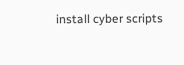install cyber scripts